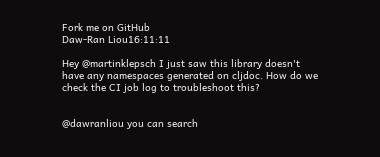Fork me on GitHub
Daw-Ran Liou16:11:11

Hey @martinklepsch I just saw this library doesn't have any namespaces generated on cljdoc. How do we check the CI job log to troubleshoot this?


@dawranliou you can search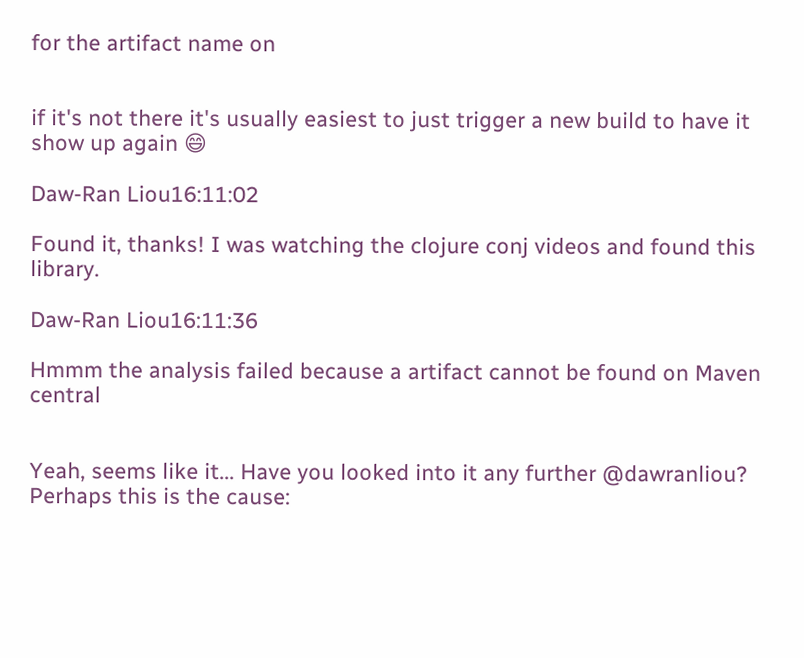for the artifact name on


if it's not there it's usually easiest to just trigger a new build to have it show up again 😄

Daw-Ran Liou16:11:02

Found it, thanks! I was watching the clojure conj videos and found this library.

Daw-Ran Liou16:11:36

Hmmm the analysis failed because a artifact cannot be found on Maven central


Yeah, seems like it... Have you looked into it any further @dawranliou? Perhaps this is the cause: